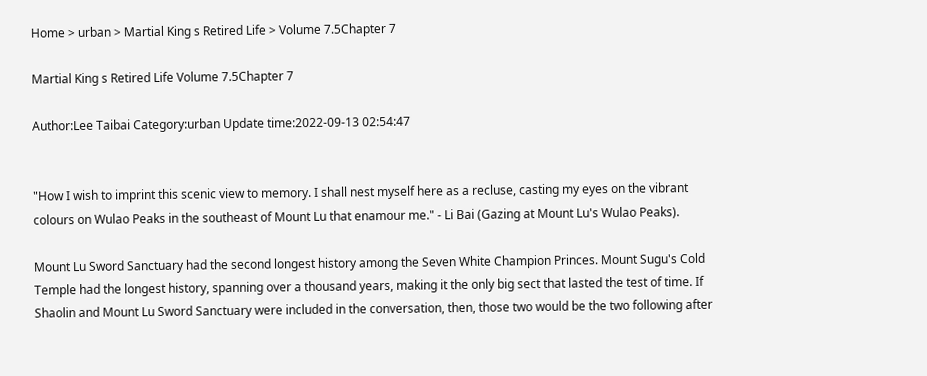Home > urban > Martial King s Retired Life > Volume 7.5Chapter 7

Martial King s Retired Life Volume 7.5Chapter 7

Author:Lee Taibai Category:urban Update time:2022-09-13 02:54:47


"How I wish to imprint this scenic view to memory. I shall nest myself here as a recluse, casting my eyes on the vibrant colours on Wulao Peaks in the southeast of Mount Lu that enamour me." - Li Bai (Gazing at Mount Lu's Wulao Peaks).

Mount Lu Sword Sanctuary had the second longest history among the Seven White Champion Princes. Mount Sugu's Cold Temple had the longest history, spanning over a thousand years, making it the only big sect that lasted the test of time. If Shaolin and Mount Lu Sword Sanctuary were included in the conversation, then, those two would be the two following after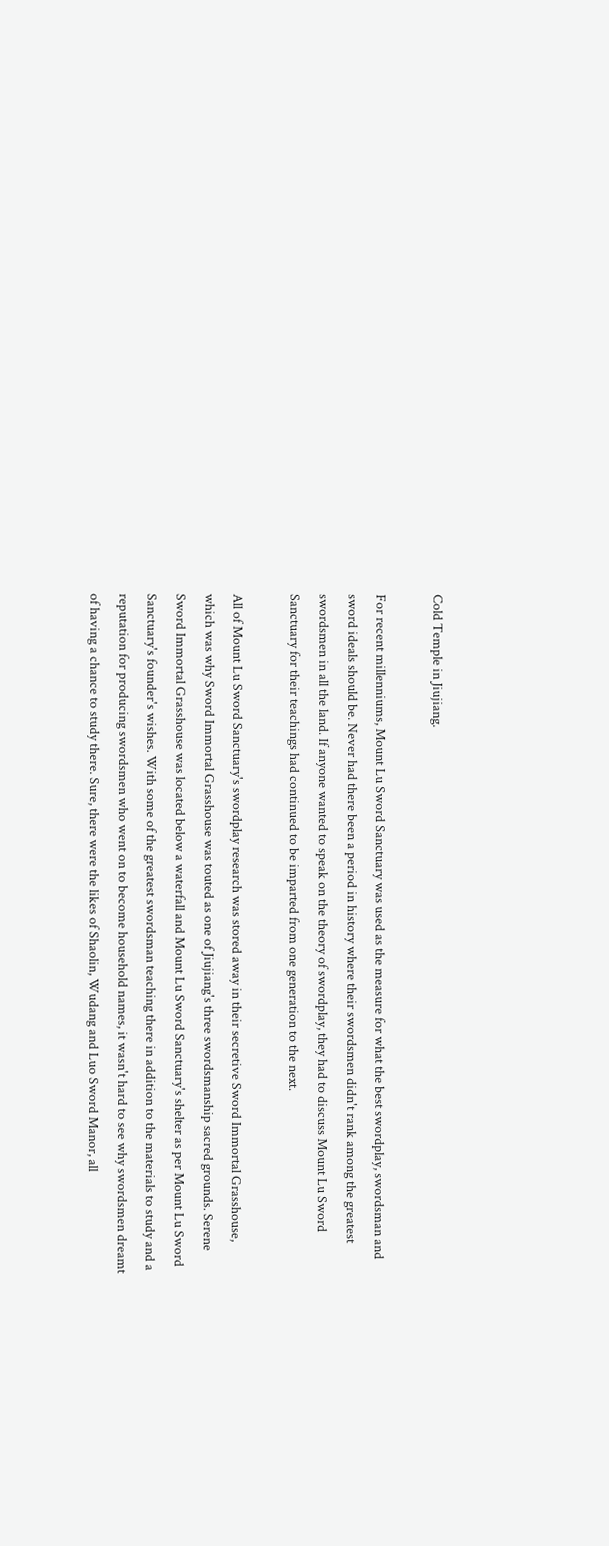Cold Temple in Jiujiang.

For recent millenniums, Mount Lu Sword Sanctuary was used as the measure for what the best swordplay, swordsman and sword ideals should be. Never had there been a period in history where their swordsmen didn't rank among the greatest swordsmen in all the land. If anyone wanted to speak on the theory of swordplay, they had to discuss Mount Lu Sword Sanctuary for their teachings had continued to be imparted from one generation to the next.

All of Mount Lu Sword Sanctuary's swordplay research was stored away in their secretive Sword Immortal Grasshouse, which was why Sword Immortal Grasshouse was touted as one of Jiujiang's three swordsmanship sacred grounds. Serene Sword Immortal Grasshouse was located below a waterfall and Mount Lu Sword Sanctuary's shelter as per Mount Lu Sword Sanctuary's founder's wishes. With some of the greatest swordsman teaching there in addition to the materials to study and a reputation for producing swordsmen who went on to become household names, it wasn't hard to see why swordsmen dreamt of having a chance to study there. Sure, there were the likes of Shaolin, Wudang and Luo Sword Manor, all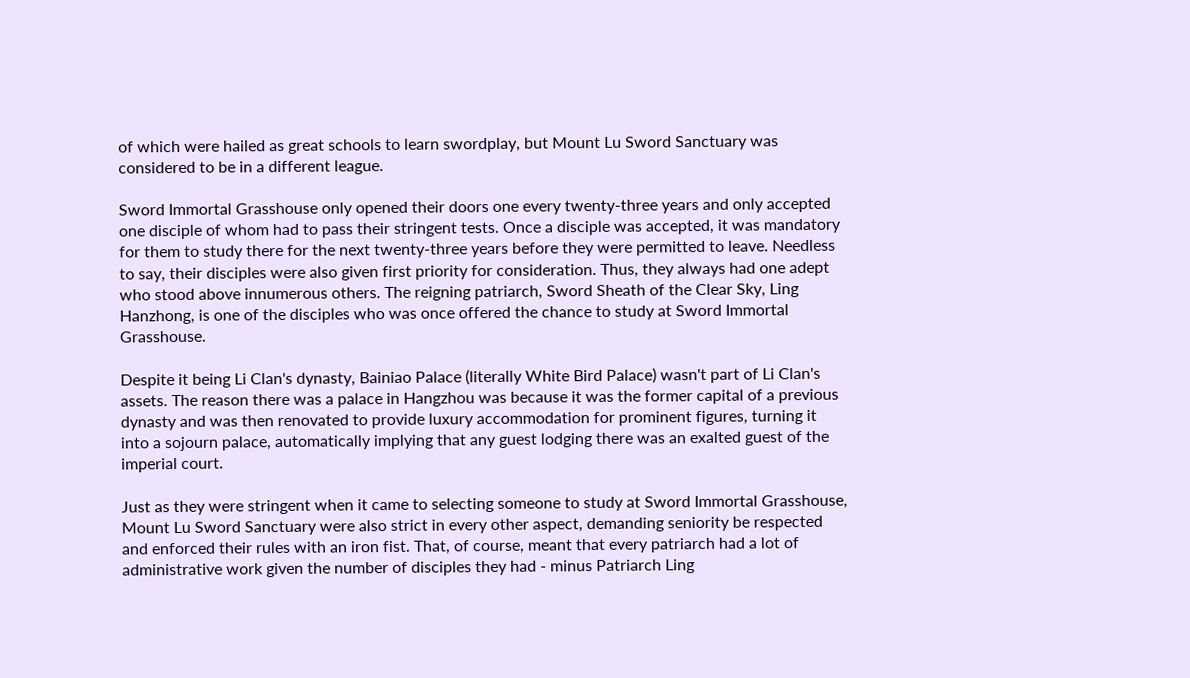of which were hailed as great schools to learn swordplay, but Mount Lu Sword Sanctuary was considered to be in a different league.

Sword Immortal Grasshouse only opened their doors one every twenty-three years and only accepted one disciple of whom had to pass their stringent tests. Once a disciple was accepted, it was mandatory for them to study there for the next twenty-three years before they were permitted to leave. Needless to say, their disciples were also given first priority for consideration. Thus, they always had one adept who stood above innumerous others. The reigning patriarch, Sword Sheath of the Clear Sky, Ling Hanzhong, is one of the disciples who was once offered the chance to study at Sword Immortal Grasshouse.

Despite it being Li Clan's dynasty, Bainiao Palace (literally White Bird Palace) wasn't part of Li Clan's assets. The reason there was a palace in Hangzhou was because it was the former capital of a previous dynasty and was then renovated to provide luxury accommodation for prominent figures, turning it into a sojourn palace, automatically implying that any guest lodging there was an exalted guest of the imperial court.

Just as they were stringent when it came to selecting someone to study at Sword Immortal Grasshouse, Mount Lu Sword Sanctuary were also strict in every other aspect, demanding seniority be respected and enforced their rules with an iron fist. That, of course, meant that every patriarch had a lot of administrative work given the number of disciples they had - minus Patriarch Ling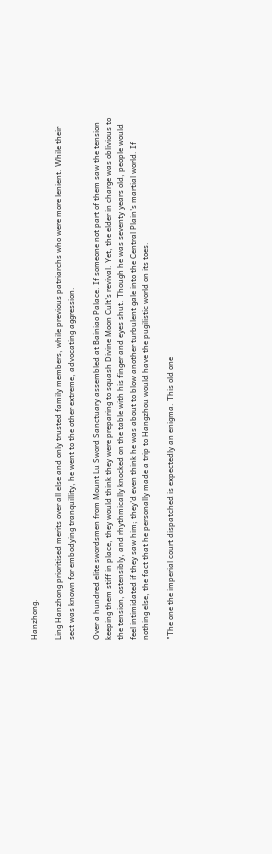Hanzhong.

Ling Hanzhong prioritised merits over all else and only trusted family members, while previous patriarchs who were more lenient. While their sect was known for embodying tranquillity, he went to the other extreme, advocating aggression.

Over a hundred elite swordsmen from Mount Lu Sword Sanctuary assembled at Bainiao Palace. If someone not part of them saw the tension keeping them stiff in place, they would think they were preparing to squash Divine Moon Cult's revival. Yet, the elder in charge was oblivious to the tension, ostensibly, and rhythmically knocked on the table with his finger and eyes shut. Though he was seventy years old, people would feel intimidated if they saw him; they'd even think he was about to blow another turbulent gale into the Central Plain's martial world. If nothing else, the fact that he personally made a trip to Hangzhou would have the pugilistic world on its toes.

"The one the imperial court dispatched is expectedly an enigma. This old one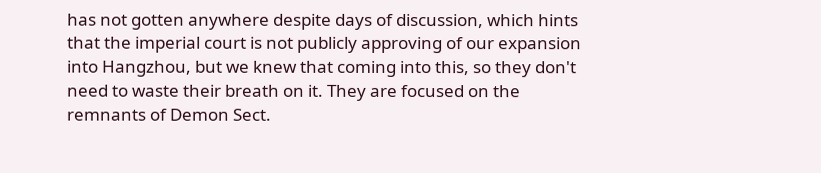has not gotten anywhere despite days of discussion, which hints that the imperial court is not publicly approving of our expansion into Hangzhou, but we knew that coming into this, so they don't need to waste their breath on it. They are focused on the remnants of Demon Sect.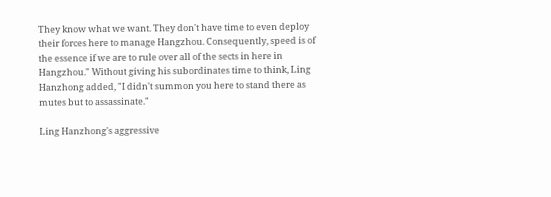They know what we want. They don't have time to even deploy their forces here to manage Hangzhou. Consequently, speed is of the essence if we are to rule over all of the sects in here in Hangzhou." Without giving his subordinates time to think, Ling Hanzhong added, "I didn't summon you here to stand there as mutes but to assassinate."

Ling Hanzhong's aggressive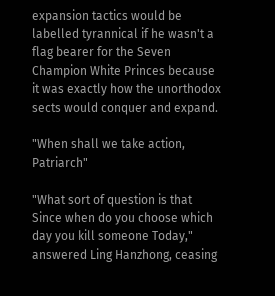expansion tactics would be labelled tyrannical if he wasn't a flag bearer for the Seven Champion White Princes because it was exactly how the unorthodox sects would conquer and expand.

"When shall we take action, Patriarch"

"What sort of question is that Since when do you choose which day you kill someone Today," answered Ling Hanzhong, ceasing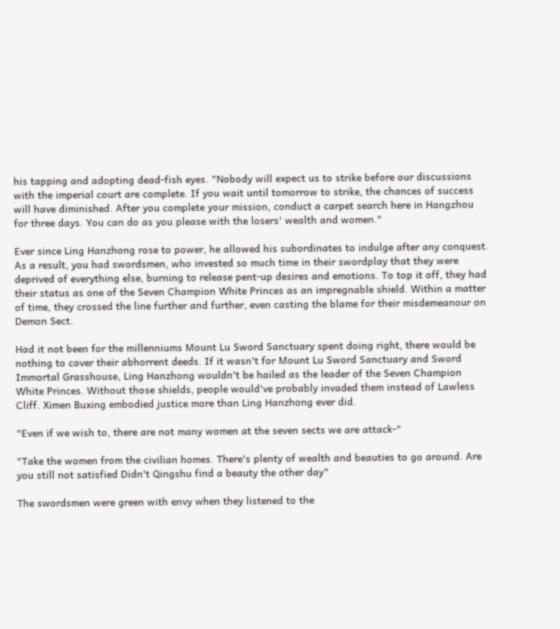his tapping and adopting dead-fish eyes. "Nobody will expect us to strike before our discussions with the imperial court are complete. If you wait until tomorrow to strike, the chances of success will have diminished. After you complete your mission, conduct a carpet search here in Hangzhou for three days. You can do as you please with the losers' wealth and women."

Ever since Ling Hanzhong rose to power, he allowed his subordinates to indulge after any conquest. As a result, you had swordsmen, who invested so much time in their swordplay that they were deprived of everything else, burning to release pent-up desires and emotions. To top it off, they had their status as one of the Seven Champion White Princes as an impregnable shield. Within a matter of time, they crossed the line further and further, even casting the blame for their misdemeanour on Demon Sect.

Had it not been for the millenniums Mount Lu Sword Sanctuary spent doing right, there would be nothing to cover their abhorrent deeds. If it wasn't for Mount Lu Sword Sanctuary and Sword Immortal Grasshouse, Ling Hanzhong wouldn't be hailed as the leader of the Seven Champion White Princes. Without those shields, people would've probably invaded them instead of Lawless Cliff. Ximen Buxing embodied justice more than Ling Hanzhong ever did.

"Even if we wish to, there are not many women at the seven sects we are attack-"

"Take the women from the civilian homes. There's plenty of wealth and beauties to go around. Are you still not satisfied Didn't Qingshu find a beauty the other day"

The swordsmen were green with envy when they listened to the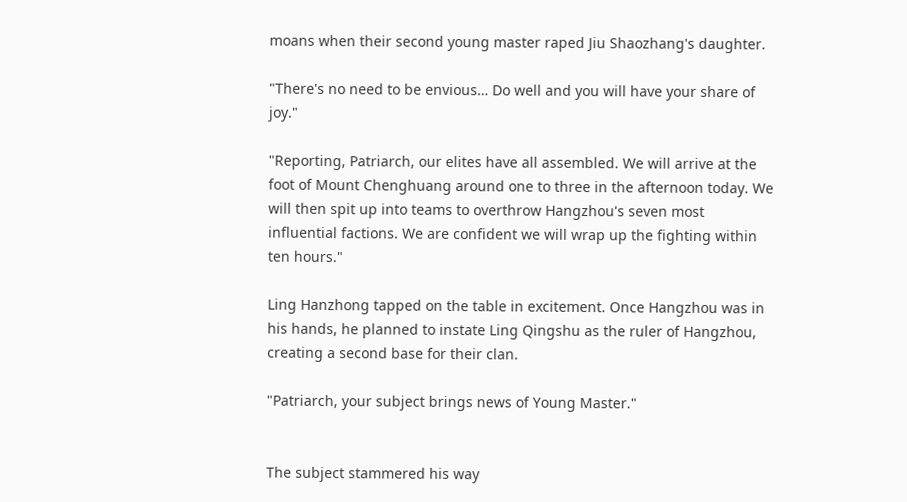moans when their second young master raped Jiu Shaozhang's daughter.

"There's no need to be envious… Do well and you will have your share of joy."

"Reporting, Patriarch, our elites have all assembled. We will arrive at the foot of Mount Chenghuang around one to three in the afternoon today. We will then spit up into teams to overthrow Hangzhou's seven most influential factions. We are confident we will wrap up the fighting within ten hours."

Ling Hanzhong tapped on the table in excitement. Once Hangzhou was in his hands, he planned to instate Ling Qingshu as the ruler of Hangzhou, creating a second base for their clan.

"Patriarch, your subject brings news of Young Master."


The subject stammered his way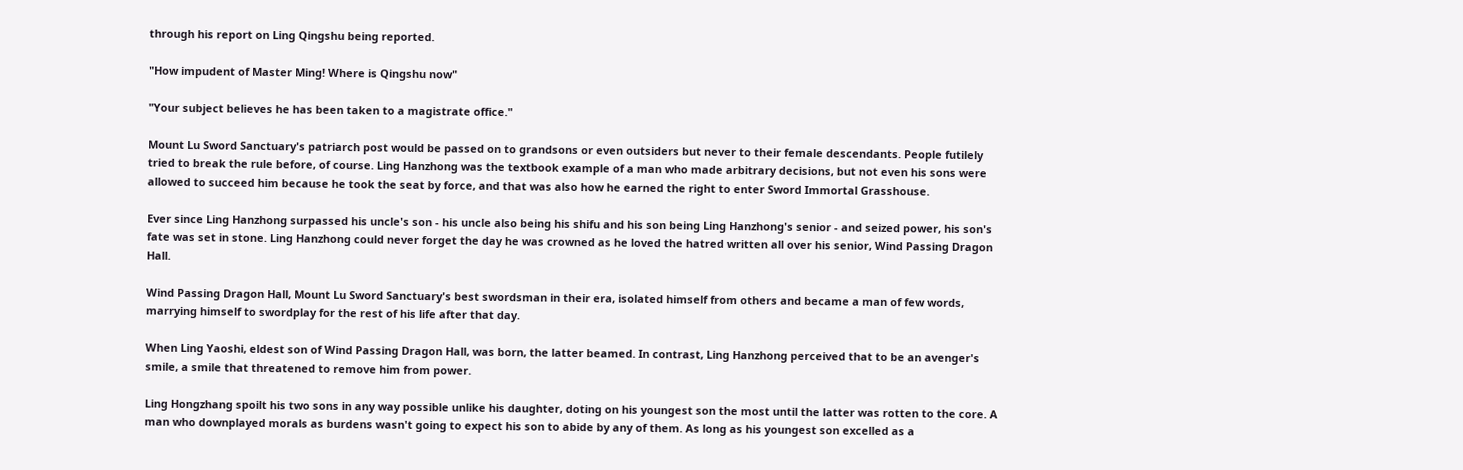through his report on Ling Qingshu being reported.

"How impudent of Master Ming! Where is Qingshu now"

"Your subject believes he has been taken to a magistrate office."

Mount Lu Sword Sanctuary's patriarch post would be passed on to grandsons or even outsiders but never to their female descendants. People futilely tried to break the rule before, of course. Ling Hanzhong was the textbook example of a man who made arbitrary decisions, but not even his sons were allowed to succeed him because he took the seat by force, and that was also how he earned the right to enter Sword Immortal Grasshouse.

Ever since Ling Hanzhong surpassed his uncle's son - his uncle also being his shifu and his son being Ling Hanzhong's senior - and seized power, his son's fate was set in stone. Ling Hanzhong could never forget the day he was crowned as he loved the hatred written all over his senior, Wind Passing Dragon Hall.

Wind Passing Dragon Hall, Mount Lu Sword Sanctuary's best swordsman in their era, isolated himself from others and became a man of few words, marrying himself to swordplay for the rest of his life after that day.

When Ling Yaoshi, eldest son of Wind Passing Dragon Hall, was born, the latter beamed. In contrast, Ling Hanzhong perceived that to be an avenger's smile, a smile that threatened to remove him from power.

Ling Hongzhang spoilt his two sons in any way possible unlike his daughter, doting on his youngest son the most until the latter was rotten to the core. A man who downplayed morals as burdens wasn't going to expect his son to abide by any of them. As long as his youngest son excelled as a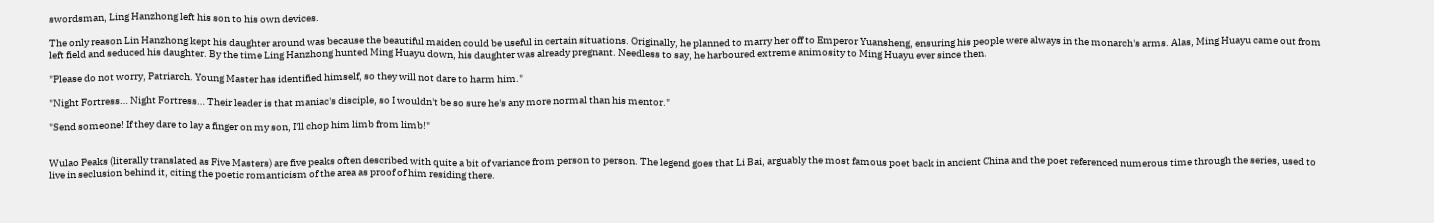swordsman, Ling Hanzhong left his son to his own devices.

The only reason Lin Hanzhong kept his daughter around was because the beautiful maiden could be useful in certain situations. Originally, he planned to marry her off to Emperor Yuansheng, ensuring his people were always in the monarch's arms. Alas, Ming Huayu came out from left field and seduced his daughter. By the time Ling Hanzhong hunted Ming Huayu down, his daughter was already pregnant. Needless to say, he harboured extreme animosity to Ming Huayu ever since then.

"Please do not worry, Patriarch. Young Master has identified himself, so they will not dare to harm him."

"Night Fortress… Night Fortress… Their leader is that maniac's disciple, so I wouldn't be so sure he's any more normal than his mentor."

"Send someone! If they dare to lay a finger on my son, I'll chop him limb from limb!"


Wulao Peaks (literally translated as Five Masters) are five peaks often described with quite a bit of variance from person to person. The legend goes that Li Bai, arguably the most famous poet back in ancient China and the poet referenced numerous time through the series, used to live in seclusion behind it, citing the poetic romanticism of the area as proof of him residing there.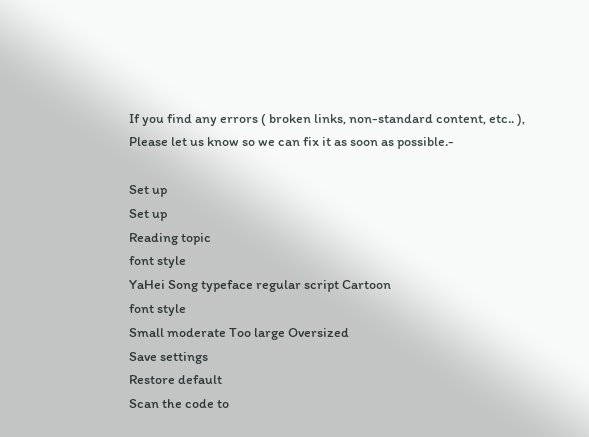If you find any errors ( broken links, non-standard content, etc.. ), Please let us know so we can fix it as soon as possible.-

Set up
Set up
Reading topic
font style
YaHei Song typeface regular script Cartoon
font style
Small moderate Too large Oversized
Save settings
Restore default
Scan the code to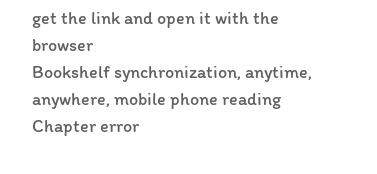get the link and open it with the browser
Bookshelf synchronization, anytime, anywhere, mobile phone reading
Chapter error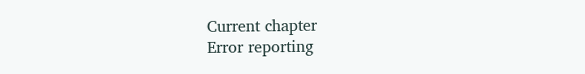Current chapter
Error reporting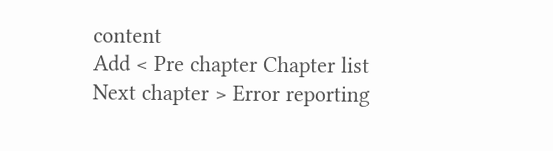content
Add < Pre chapter Chapter list Next chapter > Error reporting